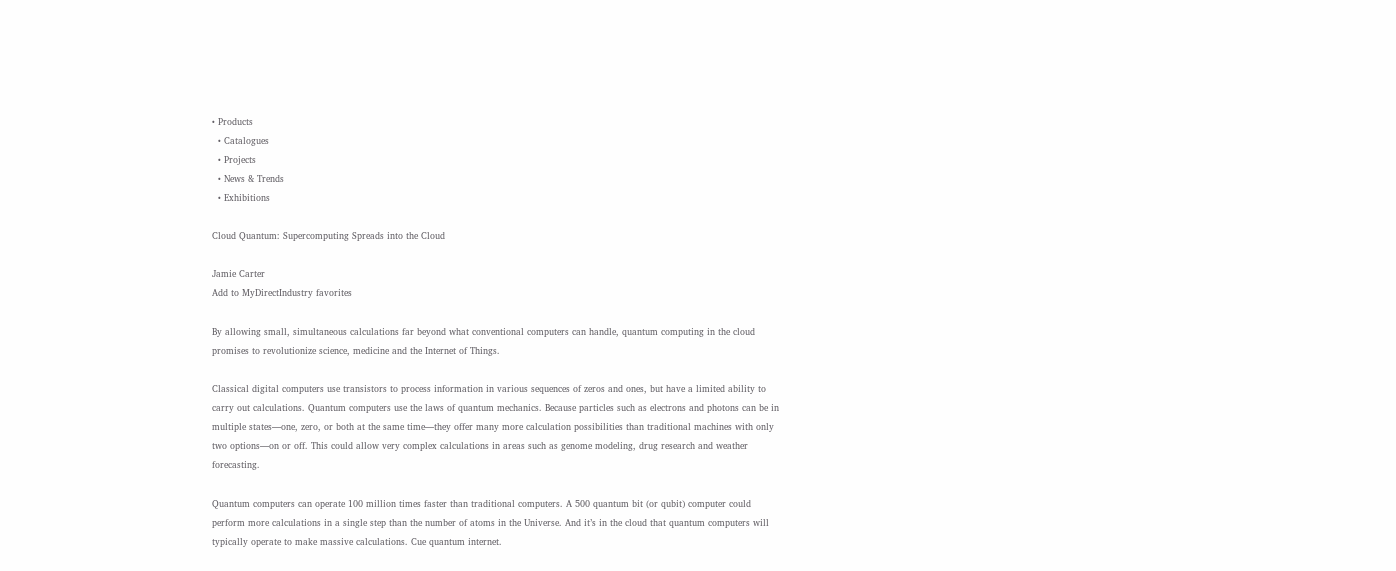• Products
  • Catalogues
  • Projects
  • News & Trends
  • Exhibitions

Cloud Quantum: Supercomputing Spreads into the Cloud

Jamie Carter
Add to MyDirectIndustry favorites

By allowing small, simultaneous calculations far beyond what conventional computers can handle, quantum computing in the cloud promises to revolutionize science, medicine and the Internet of Things.

Classical digital computers use transistors to process information in various sequences of zeros and ones, but have a limited ability to carry out calculations. Quantum computers use the laws of quantum mechanics. Because particles such as electrons and photons can be in multiple states—one, zero, or both at the same time—they offer many more calculation possibilities than traditional machines with only two options—on or off. This could allow very complex calculations in areas such as genome modeling, drug research and weather forecasting.

Quantum computers can operate 100 million times faster than traditional computers. A 500 quantum bit (or qubit) computer could perform more calculations in a single step than the number of atoms in the Universe. And it’s in the cloud that quantum computers will typically operate to make massive calculations. Cue quantum internet.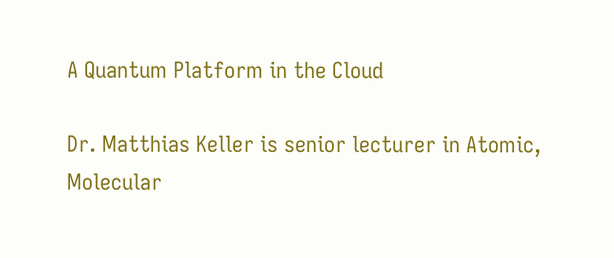A Quantum Platform in the Cloud

Dr. Matthias Keller is senior lecturer in Atomic, Molecular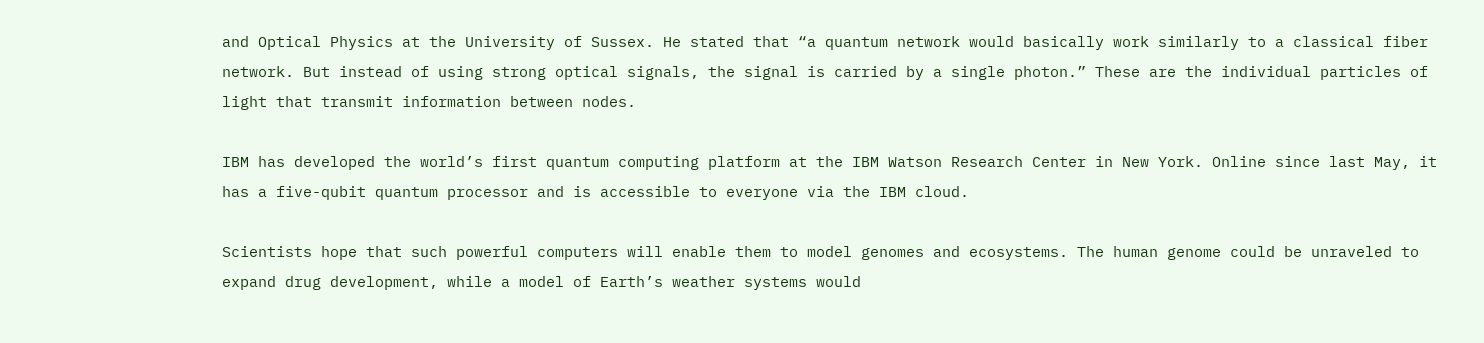and Optical Physics at the University of Sussex. He stated that “a quantum network would basically work similarly to a classical fiber network. But instead of using strong optical signals, the signal is carried by a single photon.” These are the individual particles of light that transmit information between nodes.

IBM has developed the world’s first quantum computing platform at the IBM Watson Research Center in New York. Online since last May, it has a five-qubit quantum processor and is accessible to everyone via the IBM cloud.

Scientists hope that such powerful computers will enable them to model genomes and ecosystems. The human genome could be unraveled to expand drug development, while a model of Earth’s weather systems would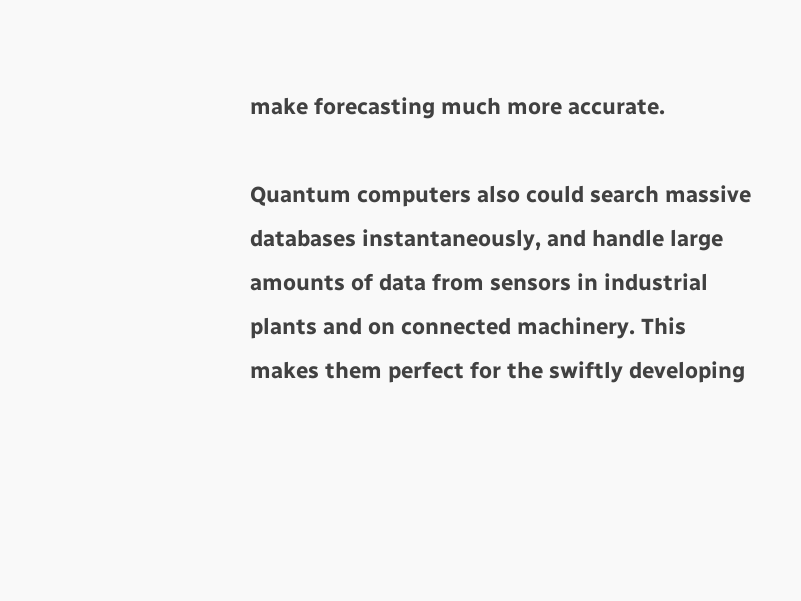make forecasting much more accurate.

Quantum computers also could search massive databases instantaneously, and handle large amounts of data from sensors in industrial plants and on connected machinery. This makes them perfect for the swiftly developing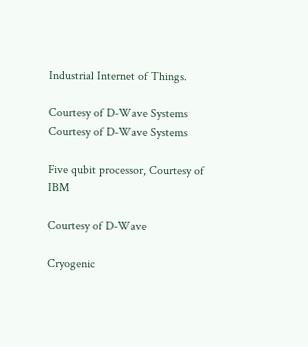Industrial Internet of Things.

Courtesy of D-Wave Systems
Courtesy of D-Wave Systems

Five qubit processor, Courtesy of IBM

Courtesy of D-Wave

Cryogenic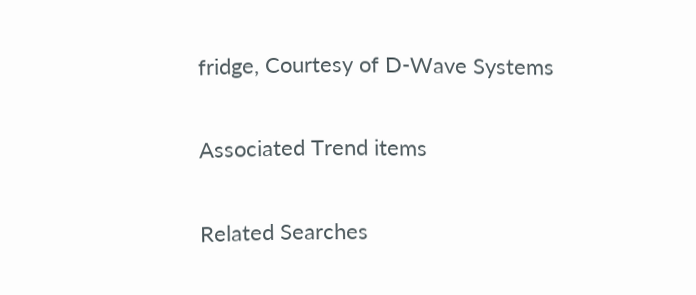fridge, Courtesy of D-Wave Systems

Associated Trend items

Related Searches